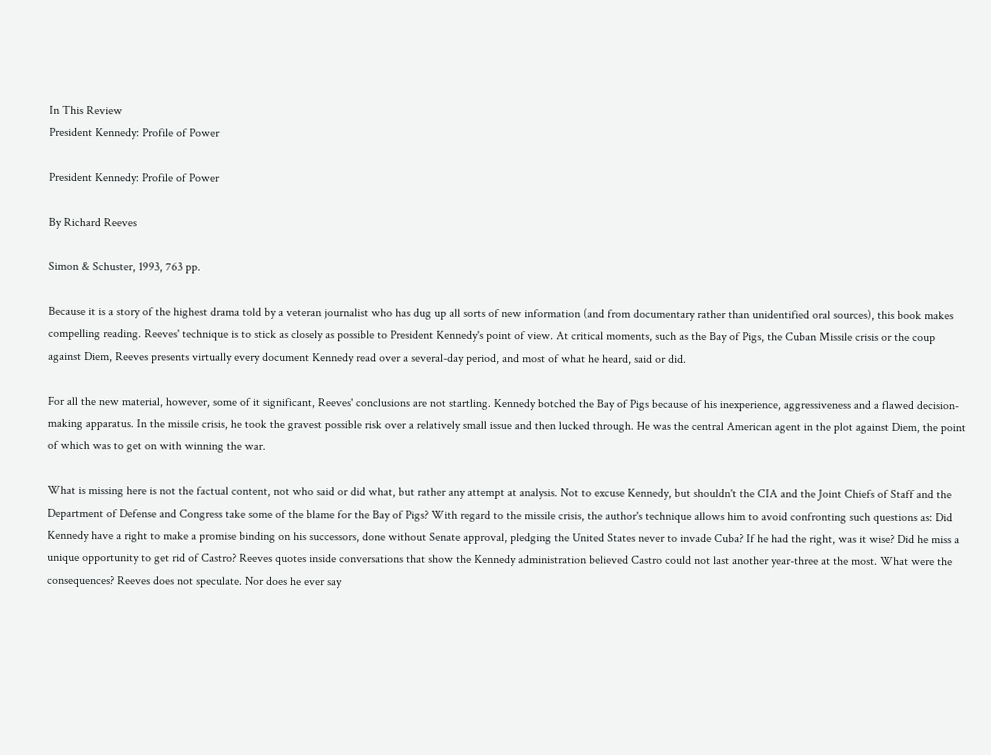In This Review
President Kennedy: Profile of Power

President Kennedy: Profile of Power

By Richard Reeves

Simon & Schuster, 1993, 763 pp.

Because it is a story of the highest drama told by a veteran journalist who has dug up all sorts of new information (and from documentary rather than unidentified oral sources), this book makes compelling reading. Reeves' technique is to stick as closely as possible to President Kennedy's point of view. At critical moments, such as the Bay of Pigs, the Cuban Missile crisis or the coup against Diem, Reeves presents virtually every document Kennedy read over a several-day period, and most of what he heard, said or did.

For all the new material, however, some of it significant, Reeves' conclusions are not startling. Kennedy botched the Bay of Pigs because of his inexperience, aggressiveness and a flawed decision-making apparatus. In the missile crisis, he took the gravest possible risk over a relatively small issue and then lucked through. He was the central American agent in the plot against Diem, the point of which was to get on with winning the war.

What is missing here is not the factual content, not who said or did what, but rather any attempt at analysis. Not to excuse Kennedy, but shouldn't the CIA and the Joint Chiefs of Staff and the Department of Defense and Congress take some of the blame for the Bay of Pigs? With regard to the missile crisis, the author's technique allows him to avoid confronting such questions as: Did Kennedy have a right to make a promise binding on his successors, done without Senate approval, pledging the United States never to invade Cuba? If he had the right, was it wise? Did he miss a unique opportunity to get rid of Castro? Reeves quotes inside conversations that show the Kennedy administration believed Castro could not last another year-three at the most. What were the consequences? Reeves does not speculate. Nor does he ever say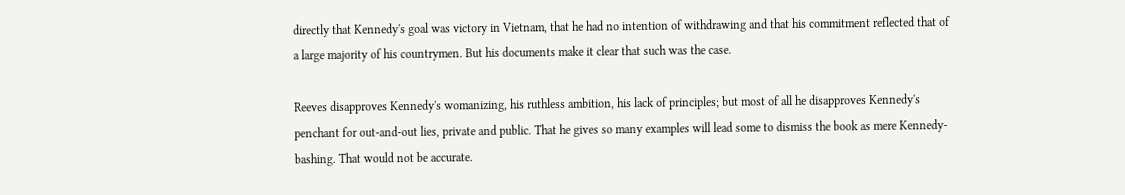directly that Kennedy's goal was victory in Vietnam, that he had no intention of withdrawing and that his commitment reflected that of a large majority of his countrymen. But his documents make it clear that such was the case.

Reeves disapproves Kennedy's womanizing, his ruthless ambition, his lack of principles; but most of all he disapproves Kennedy's penchant for out-and-out lies, private and public. That he gives so many examples will lead some to dismiss the book as mere Kennedy-bashing. That would not be accurate.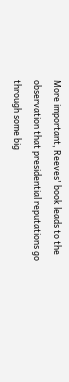More important, Reeves' book leads to the observation that presidential reputations go through some big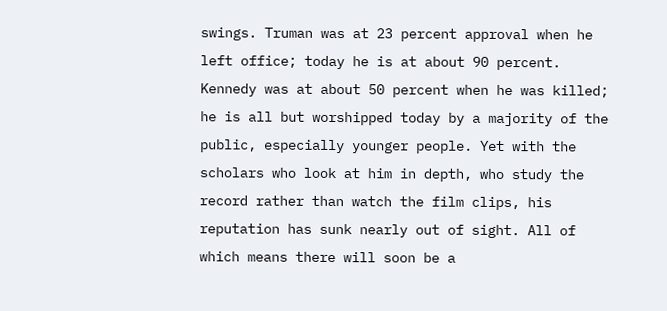swings. Truman was at 23 percent approval when he left office; today he is at about 90 percent. Kennedy was at about 50 percent when he was killed; he is all but worshipped today by a majority of the public, especially younger people. Yet with the scholars who look at him in depth, who study the record rather than watch the film clips, his reputation has sunk nearly out of sight. All of which means there will soon be a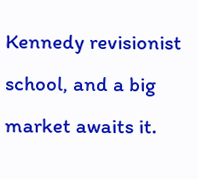Kennedy revisionist school, and a big market awaits it.